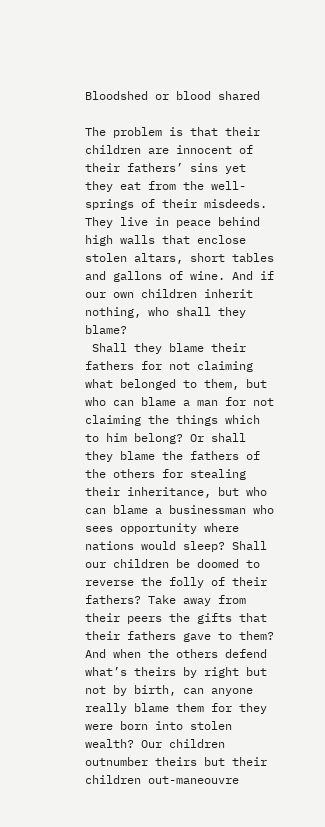Bloodshed or blood shared

The problem is that their children are innocent of their fathers’ sins yet they eat from the well-springs of their misdeeds. They live in peace behind high walls that enclose stolen altars, short tables and gallons of wine. And if our own children inherit nothing, who shall they blame?
 Shall they blame their fathers for not claiming what belonged to them, but who can blame a man for not claiming the things which to him belong? Or shall they blame the fathers of the others for stealing their inheritance, but who can blame a businessman who sees opportunity where nations would sleep? Shall our children be doomed to reverse the folly of their fathers? Take away from their peers the gifts that their fathers gave to them? And when the others defend what’s theirs by right but not by birth, can anyone really blame them for they were born into stolen wealth? Our children outnumber theirs but their children out-maneouvre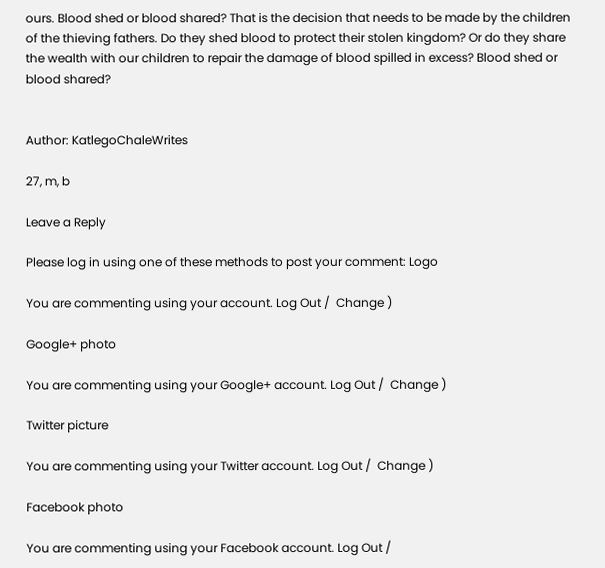ours. Blood shed or blood shared? That is the decision that needs to be made by the children of the thieving fathers. Do they shed blood to protect their stolen kingdom? Or do they share the wealth with our children to repair the damage of blood spilled in excess? Blood shed or blood shared?


Author: KatlegoChaleWrites

27, m, b

Leave a Reply

Please log in using one of these methods to post your comment: Logo

You are commenting using your account. Log Out /  Change )

Google+ photo

You are commenting using your Google+ account. Log Out /  Change )

Twitter picture

You are commenting using your Twitter account. Log Out /  Change )

Facebook photo

You are commenting using your Facebook account. Log Out /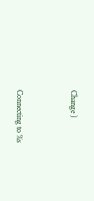Change )


Connecting to %s